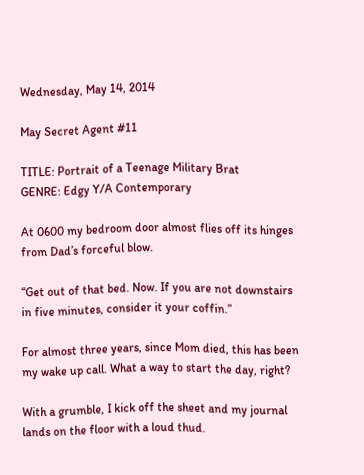Wednesday, May 14, 2014

May Secret Agent #11

TITLE: Portrait of a Teenage Military Brat
GENRE: Edgy Y/A Contemporary

At 0600 my bedroom door almost flies off its hinges from Dad’s forceful blow.

“Get out of that bed. Now. If you are not downstairs in five minutes, consider it your coffin.”

For almost three years, since Mom died, this has been my wake up call. What a way to start the day, right?

With a grumble, I kick off the sheet and my journal lands on the floor with a loud thud.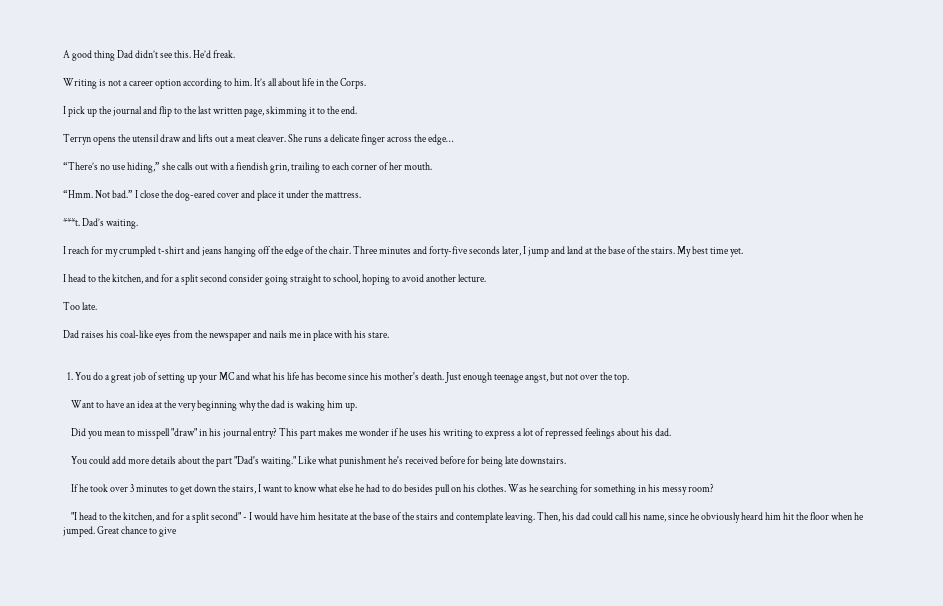A good thing Dad didn’t see this. He’d freak.

Writing is not a career option according to him. It’s all about life in the Corps.

I pick up the journal and flip to the last written page, skimming it to the end.

Terryn opens the utensil draw and lifts out a meat cleaver. She runs a delicate finger across the edge…

“There’s no use hiding,” she calls out with a fiendish grin, trailing to each corner of her mouth.

“Hmm. Not bad.” I close the dog-eared cover and place it under the mattress.

***t. Dad’s waiting.

I reach for my crumpled t-shirt and jeans hanging off the edge of the chair. Three minutes and forty-five seconds later, I jump and land at the base of the stairs. My best time yet.

I head to the kitchen, and for a split second consider going straight to school, hoping to avoid another lecture.

Too late.

Dad raises his coal-like eyes from the newspaper and nails me in place with his stare.


  1. You do a great job of setting up your MC and what his life has become since his mother's death. Just enough teenage angst, but not over the top.

    Want to have an idea at the very beginning why the dad is waking him up.

    Did you mean to misspell "draw" in his journal entry? This part makes me wonder if he uses his writing to express a lot of repressed feelings about his dad.

    You could add more details about the part "Dad's waiting." Like what punishment he's received before for being late downstairs.

    If he took over 3 minutes to get down the stairs, I want to know what else he had to do besides pull on his clothes. Was he searching for something in his messy room?

    "I head to the kitchen, and for a split second" - I would have him hesitate at the base of the stairs and contemplate leaving. Then, his dad could call his name, since he obviously heard him hit the floor when he jumped. Great chance to give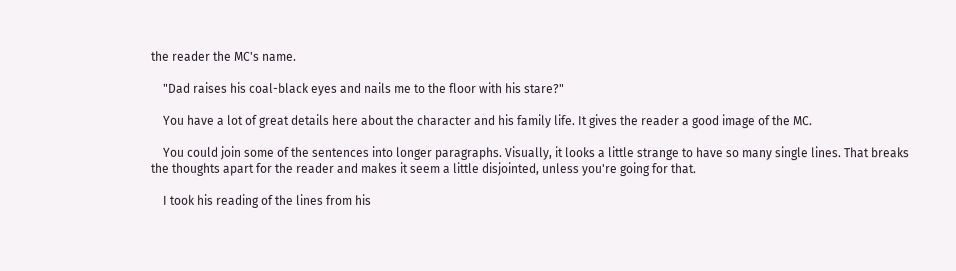the reader the MC's name.

    "Dad raises his coal-black eyes and nails me to the floor with his stare?"

    You have a lot of great details here about the character and his family life. It gives the reader a good image of the MC.

    You could join some of the sentences into longer paragraphs. Visually, it looks a little strange to have so many single lines. That breaks the thoughts apart for the reader and makes it seem a little disjointed, unless you're going for that.

    I took his reading of the lines from his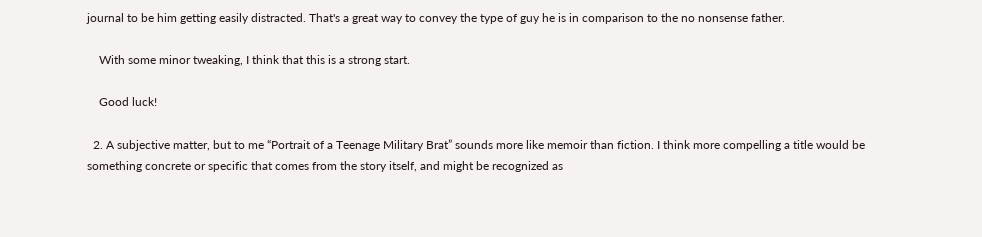journal to be him getting easily distracted. That's a great way to convey the type of guy he is in comparison to the no nonsense father.

    With some minor tweaking, I think that this is a strong start.

    Good luck!

  2. A subjective matter, but to me “Portrait of a Teenage Military Brat” sounds more like memoir than fiction. I think more compelling a title would be something concrete or specific that comes from the story itself, and might be recognized as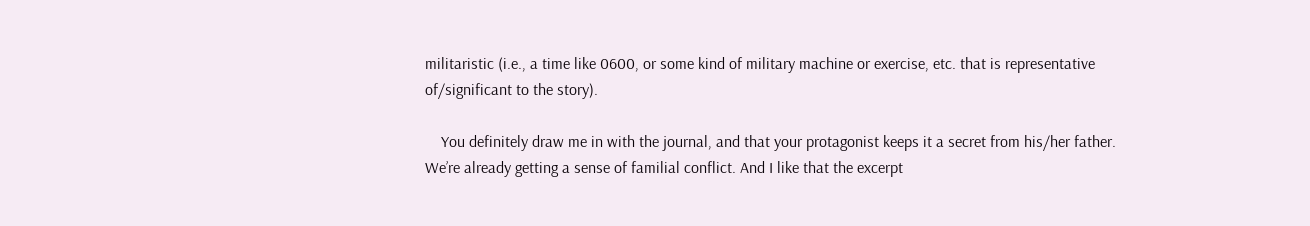militaristic (i.e., a time like 0600, or some kind of military machine or exercise, etc. that is representative of/significant to the story).

    You definitely draw me in with the journal, and that your protagonist keeps it a secret from his/her father. We’re already getting a sense of familial conflict. And I like that the excerpt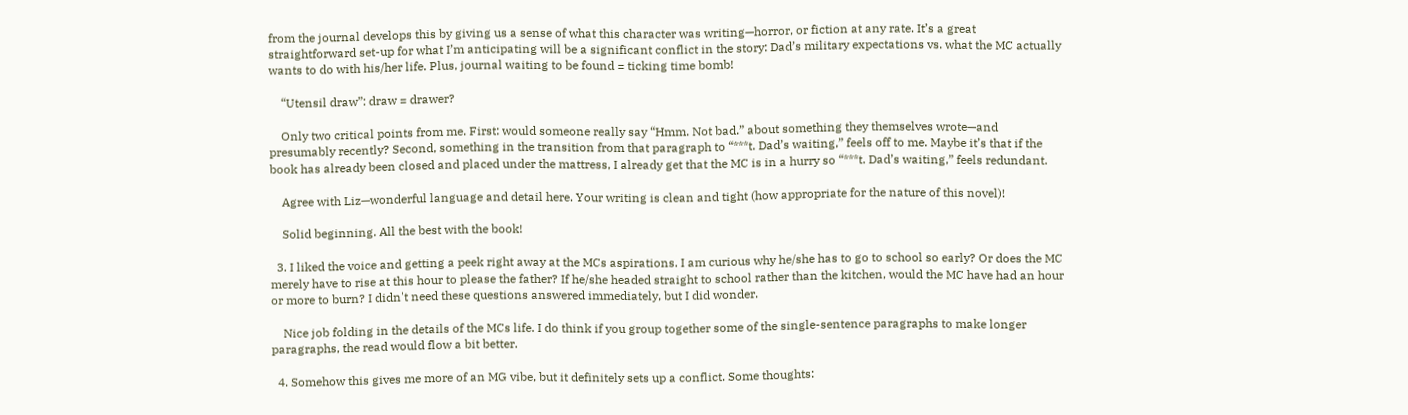from the journal develops this by giving us a sense of what this character was writing—horror, or fiction at any rate. It’s a great straightforward set-up for what I’m anticipating will be a significant conflict in the story: Dad’s military expectations vs. what the MC actually wants to do with his/her life. Plus, journal waiting to be found = ticking time bomb!

    “Utensil draw”: draw = drawer?

    Only two critical points from me. First: would someone really say “Hmm. Not bad.” about something they themselves wrote—and presumably recently? Second, something in the transition from that paragraph to “***t. Dad’s waiting,” feels off to me. Maybe it’s that if the book has already been closed and placed under the mattress, I already get that the MC is in a hurry so “***t. Dad’s waiting,” feels redundant.

    Agree with Liz—wonderful language and detail here. Your writing is clean and tight (how appropriate for the nature of this novel)!

    Solid beginning. All the best with the book!

  3. I liked the voice and getting a peek right away at the MCs aspirations. I am curious why he/she has to go to school so early? Or does the MC merely have to rise at this hour to please the father? If he/she headed straight to school rather than the kitchen, would the MC have had an hour or more to burn? I didn't need these questions answered immediately, but I did wonder.

    Nice job folding in the details of the MCs life. I do think if you group together some of the single-sentence paragraphs to make longer paragraphs, the read would flow a bit better.

  4. Somehow this gives me more of an MG vibe, but it definitely sets up a conflict. Some thoughts: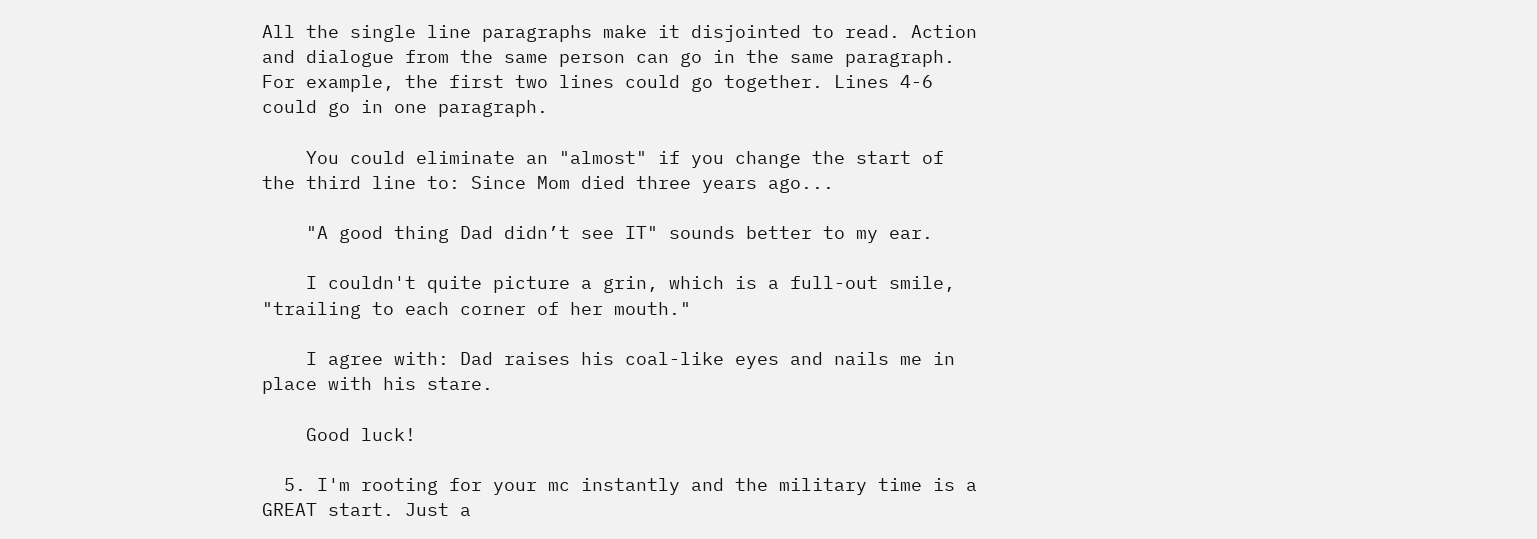All the single line paragraphs make it disjointed to read. Action and dialogue from the same person can go in the same paragraph. For example, the first two lines could go together. Lines 4-6 could go in one paragraph.

    You could eliminate an "almost" if you change the start of the third line to: Since Mom died three years ago...

    "A good thing Dad didn’t see IT" sounds better to my ear.

    I couldn't quite picture a grin, which is a full-out smile, "trailing to each corner of her mouth."

    I agree with: Dad raises his coal-like eyes and nails me in place with his stare.

    Good luck!

  5. I'm rooting for your mc instantly and the military time is a GREAT start. Just a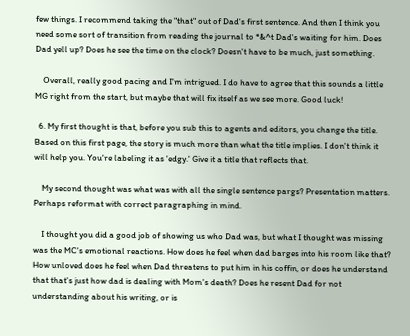few things. I recommend taking the "that" out of Dad's first sentence. And then I think you need some sort of transition from reading the journal to *&^t Dad's waiting for him. Does Dad yell up? Does he see the time on the clock? Doesn't have to be much, just something.

    Overall, really good pacing and I'm intrigued. I do have to agree that this sounds a little MG right from the start, but maybe that will fix itself as we see more. Good luck!

  6. My first thought is that, before you sub this to agents and editors, you change the title. Based on this first page, the story is much more than what the title implies. I don't think it will help you. You're labeling it as 'edgy.' Give it a title that reflects that.

    My second thought was what was with all the single sentence pargs? Presentation matters. Perhaps reformat with correct paragraphing in mind.

    I thought you did a good job of showing us who Dad was, but what I thought was missing was the MC's emotional reactions. How does he feel when dad barges into his room like that? How unloved does he feel when Dad threatens to put him in his coffin, or does he understand that that's just how dad is dealing with Mom's death? Does he resent Dad for not understanding about his writing, or is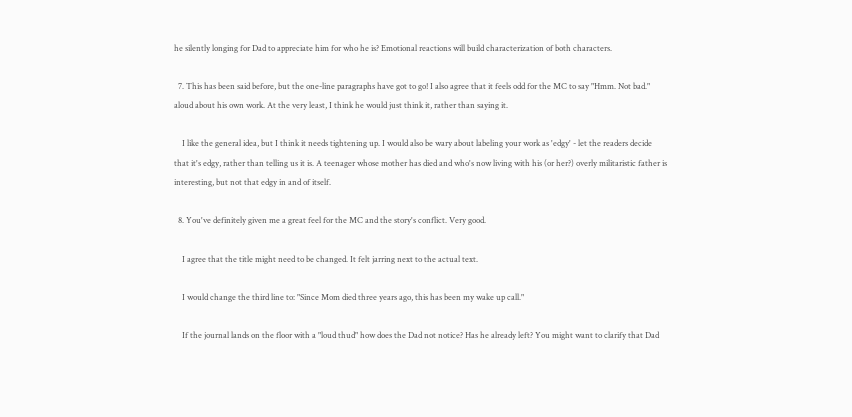he silently longing for Dad to appreciate him for who he is? Emotional reactions will build characterization of both characters.

  7. This has been said before, but the one-line paragraphs have got to go! I also agree that it feels odd for the MC to say "Hmm. Not bad." aloud about his own work. At the very least, I think he would just think it, rather than saying it.

    I like the general idea, but I think it needs tightening up. I would also be wary about labeling your work as 'edgy' - let the readers decide that it's edgy, rather than telling us it is. A teenager whose mother has died and who's now living with his (or her?) overly militaristic father is interesting, but not that edgy in and of itself.

  8. You've definitely given me a great feel for the MC and the story's conflict. Very good.

    I agree that the title might need to be changed. It felt jarring next to the actual text.

    I would change the third line to: "Since Mom died three years ago, this has been my wake up call."

    If the journal lands on the floor with a "loud thud" how does the Dad not notice? Has he already left? You might want to clarify that Dad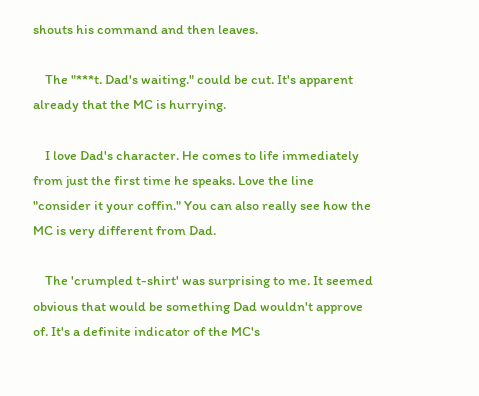shouts his command and then leaves.

    The "***t. Dad's waiting." could be cut. It's apparent already that the MC is hurrying.

    I love Dad's character. He comes to life immediately from just the first time he speaks. Love the line "consider it your coffin." You can also really see how the MC is very different from Dad.

    The 'crumpled t-shirt' was surprising to me. It seemed obvious that would be something Dad wouldn't approve of. It's a definite indicator of the MC's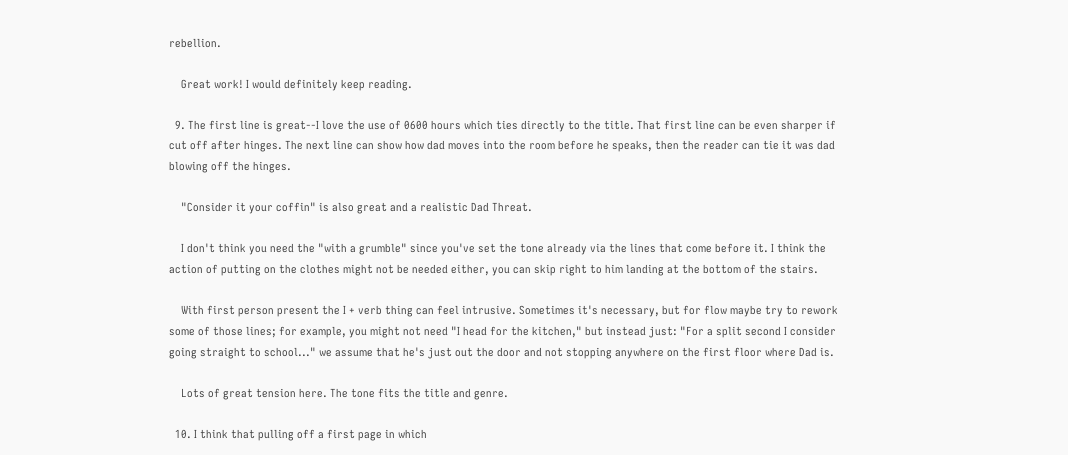rebellion.

    Great work! I would definitely keep reading.

  9. The first line is great--I love the use of 0600 hours which ties directly to the title. That first line can be even sharper if cut off after hinges. The next line can show how dad moves into the room before he speaks, then the reader can tie it was dad blowing off the hinges.

    "Consider it your coffin" is also great and a realistic Dad Threat.

    I don't think you need the "with a grumble" since you've set the tone already via the lines that come before it. I think the action of putting on the clothes might not be needed either, you can skip right to him landing at the bottom of the stairs.

    With first person present the I + verb thing can feel intrusive. Sometimes it's necessary, but for flow maybe try to rework some of those lines; for example, you might not need "I head for the kitchen," but instead just: "For a split second I consider going straight to school..." we assume that he's just out the door and not stopping anywhere on the first floor where Dad is.

    Lots of great tension here. The tone fits the title and genre.

  10. I think that pulling off a first page in which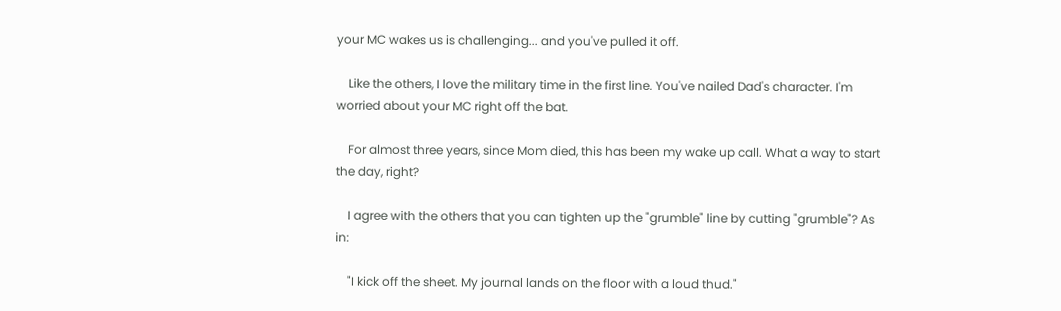your MC wakes us is challenging... and you've pulled it off.

    Like the others, I love the military time in the first line. You've nailed Dad's character. I'm worried about your MC right off the bat.

    For almost three years, since Mom died, this has been my wake up call. What a way to start the day, right?

    I agree with the others that you can tighten up the "grumble" line by cutting "grumble"? As in:

    "I kick off the sheet. My journal lands on the floor with a loud thud."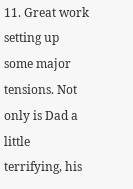11. Great work setting up some major tensions. Not only is Dad a little terrifying, his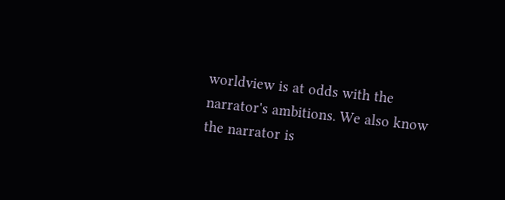worldview is at odds with the narrator's ambitions. We also know the narrator is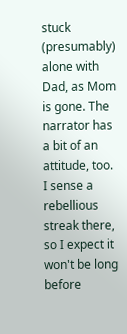stuck (presumably) alone with Dad, as Mom is gone. The narrator has a bit of an attitude, too. I sense a rebellious streak there, so I expect it won't be long before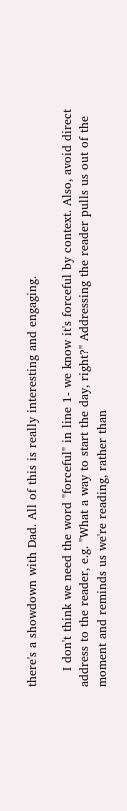there's a showdown with Dad. All of this is really interesting and engaging.

    I don't think we need the word "forceful" in line 1- we know it's forceful by context. Also, avoid direct address to the reader, e.g. "What a way to start the day, right?" Addressing the reader pulls us out of the moment and reminds us we're reading, rather than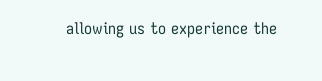allowing us to experience the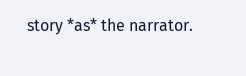story *as* the narrator.